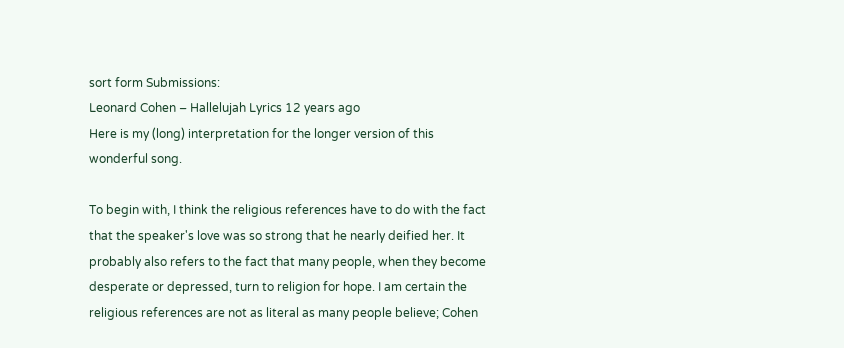sort form Submissions:
Leonard Cohen – Hallelujah Lyrics 12 years ago
Here is my (long) interpretation for the longer version of this wonderful song.

To begin with, I think the religious references have to do with the fact that the speaker's love was so strong that he nearly deified her. It probably also refers to the fact that many people, when they become desperate or depressed, turn to religion for hope. I am certain the religious references are not as literal as many people believe; Cohen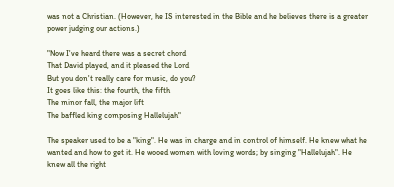was not a Christian. (However, he IS interested in the Bible and he believes there is a greater power judging our actions.)

"Now I've heard there was a secret chord
That David played, and it pleased the Lord
But you don't really care for music, do you?
It goes like this: the fourth, the fifth
The minor fall, the major lift
The baffled king composing Hallelujah"

The speaker used to be a "king". He was in charge and in control of himself. He knew what he wanted and how to get it. He wooed women with loving words; by singing "Hallelujah". He knew all the right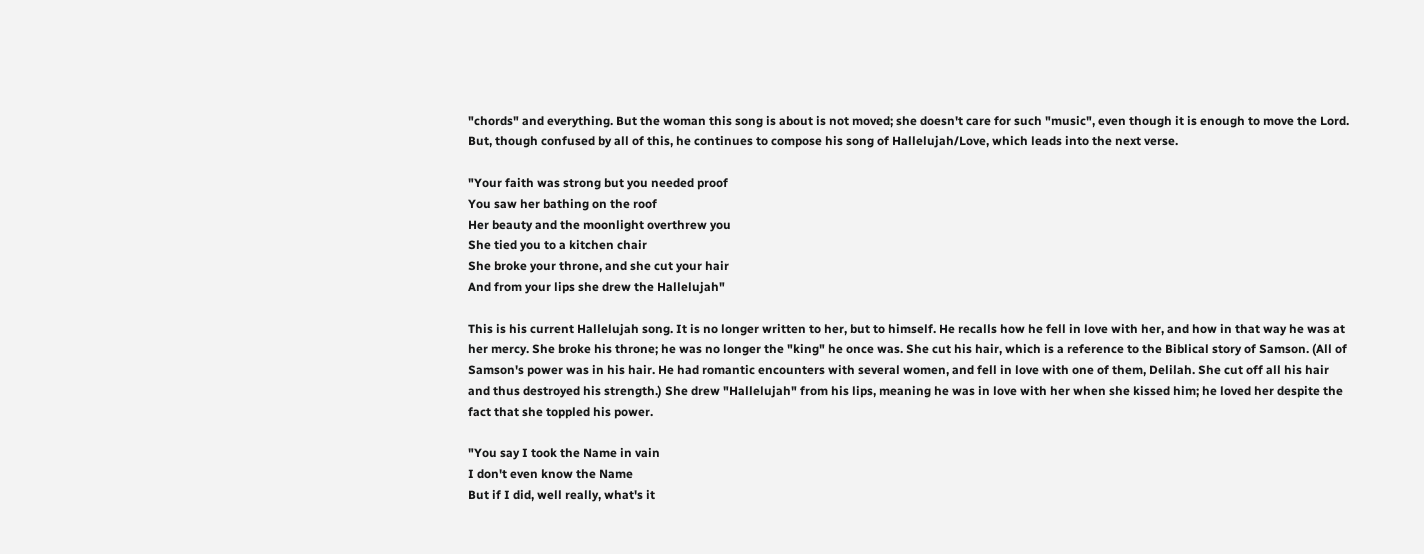"chords" and everything. But the woman this song is about is not moved; she doesn't care for such "music", even though it is enough to move the Lord. But, though confused by all of this, he continues to compose his song of Hallelujah/Love, which leads into the next verse.

"Your faith was strong but you needed proof
You saw her bathing on the roof
Her beauty and the moonlight overthrew you
She tied you to a kitchen chair
She broke your throne, and she cut your hair
And from your lips she drew the Hallelujah"

This is his current Hallelujah song. It is no longer written to her, but to himself. He recalls how he fell in love with her, and how in that way he was at her mercy. She broke his throne; he was no longer the "king" he once was. She cut his hair, which is a reference to the Biblical story of Samson. (All of Samson's power was in his hair. He had romantic encounters with several women, and fell in love with one of them, Delilah. She cut off all his hair and thus destroyed his strength.) She drew "Hallelujah" from his lips, meaning he was in love with her when she kissed him; he loved her despite the fact that she toppled his power.

"You say I took the Name in vain
I don't even know the Name
But if I did, well really, what's it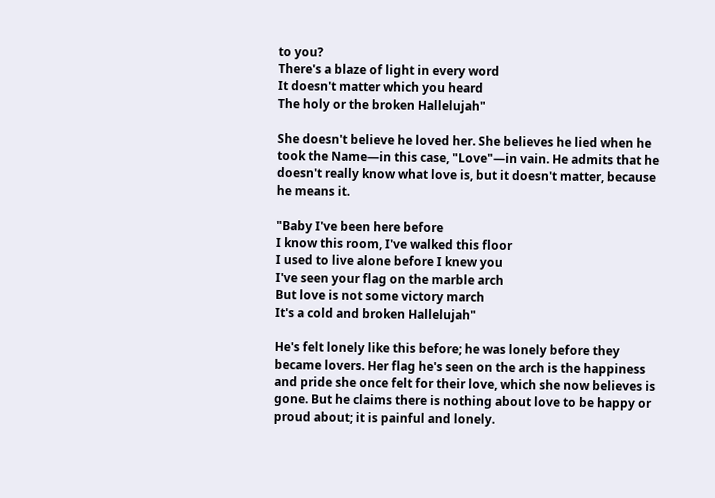to you?
There's a blaze of light in every word
It doesn't matter which you heard
The holy or the broken Hallelujah"

She doesn't believe he loved her. She believes he lied when he took the Name—in this case, "Love"—in vain. He admits that he doesn't really know what love is, but it doesn't matter, because he means it.

"Baby I've been here before
I know this room, I've walked this floor
I used to live alone before I knew you
I've seen your flag on the marble arch
But love is not some victory march
It's a cold and broken Hallelujah"

He's felt lonely like this before; he was lonely before they became lovers. Her flag he's seen on the arch is the happiness and pride she once felt for their love, which she now believes is gone. But he claims there is nothing about love to be happy or proud about; it is painful and lonely.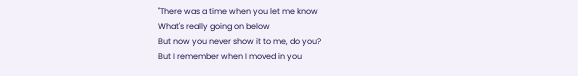"There was a time when you let me know
What's really going on below
But now you never show it to me, do you?
But I remember when I moved in you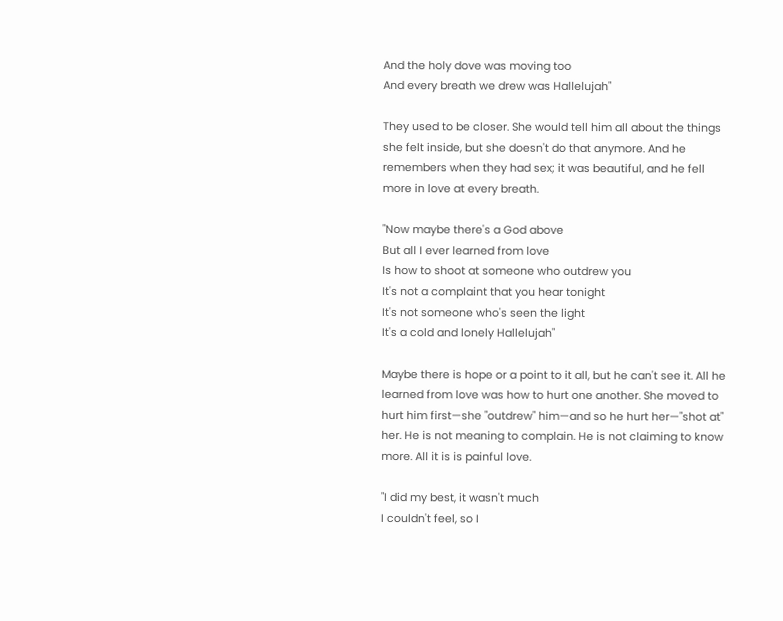And the holy dove was moving too
And every breath we drew was Hallelujah"

They used to be closer. She would tell him all about the things she felt inside, but she doesn't do that anymore. And he remembers when they had sex; it was beautiful, and he fell more in love at every breath.

"Now maybe there's a God above
But all I ever learned from love
Is how to shoot at someone who outdrew you
It's not a complaint that you hear tonight
It's not someone who's seen the light
It's a cold and lonely Hallelujah"

Maybe there is hope or a point to it all, but he can't see it. All he learned from love was how to hurt one another. She moved to hurt him first—she "outdrew" him—and so he hurt her—"shot at" her. He is not meaning to complain. He is not claiming to know more. All it is is painful love.

"I did my best, it wasn't much
I couldn't feel, so I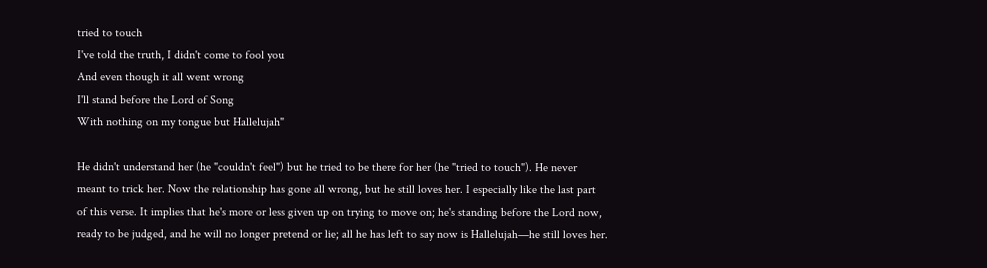tried to touch
I've told the truth, I didn't come to fool you
And even though it all went wrong
I'll stand before the Lord of Song
With nothing on my tongue but Hallelujah"

He didn't understand her (he "couldn't feel") but he tried to be there for her (he "tried to touch"). He never meant to trick her. Now the relationship has gone all wrong, but he still loves her. I especially like the last part of this verse. It implies that he's more or less given up on trying to move on; he's standing before the Lord now, ready to be judged, and he will no longer pretend or lie; all he has left to say now is Hallelujah—he still loves her.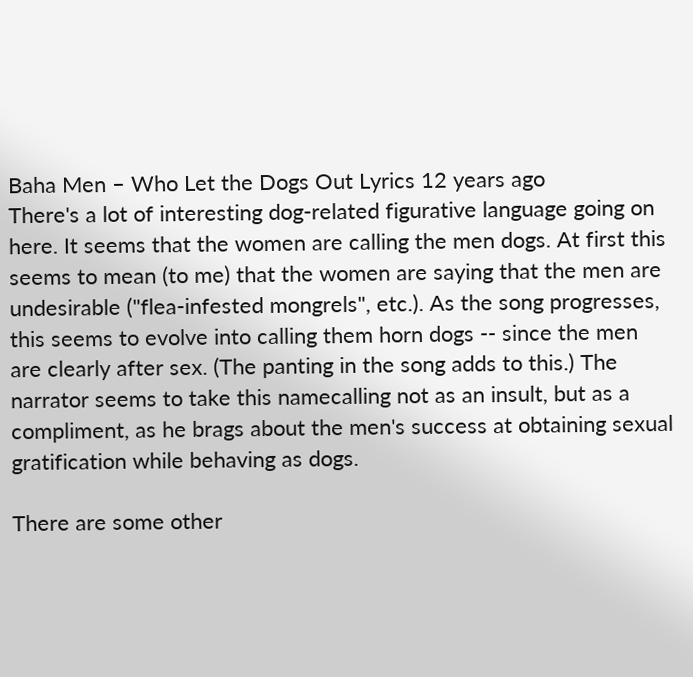Baha Men – Who Let the Dogs Out Lyrics 12 years ago
There's a lot of interesting dog-related figurative language going on here. It seems that the women are calling the men dogs. At first this seems to mean (to me) that the women are saying that the men are undesirable ("flea-infested mongrels", etc.). As the song progresses, this seems to evolve into calling them horn dogs -- since the men are clearly after sex. (The panting in the song adds to this.) The narrator seems to take this namecalling not as an insult, but as a compliment, as he brags about the men's success at obtaining sexual gratification while behaving as dogs.

There are some other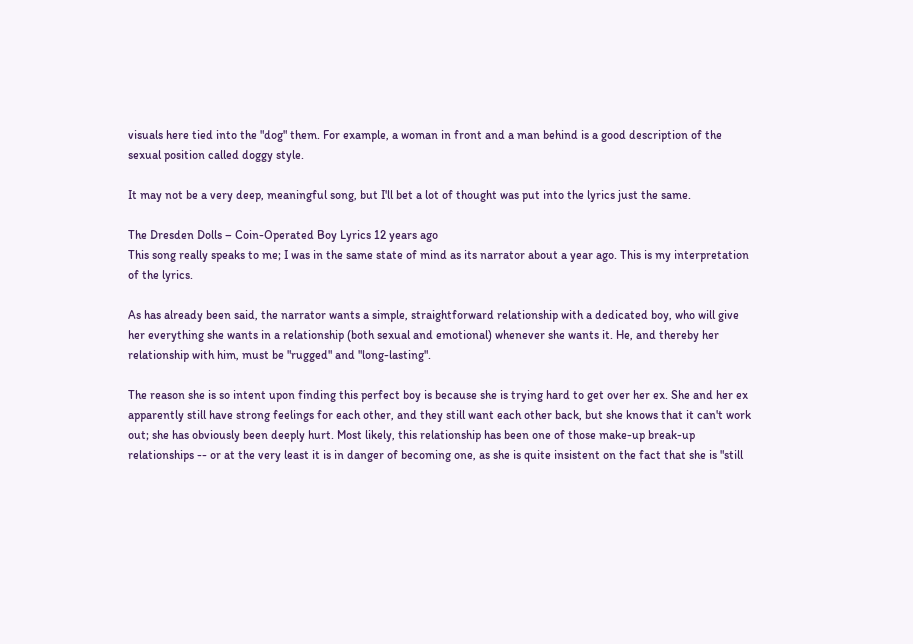visuals here tied into the "dog" them. For example, a woman in front and a man behind is a good description of the sexual position called doggy style.

It may not be a very deep, meaningful song, but I'll bet a lot of thought was put into the lyrics just the same.

The Dresden Dolls – Coin-Operated Boy Lyrics 12 years ago
This song really speaks to me; I was in the same state of mind as its narrator about a year ago. This is my interpretation of the lyrics.

As has already been said, the narrator wants a simple, straightforward relationship with a dedicated boy, who will give her everything she wants in a relationship (both sexual and emotional) whenever she wants it. He, and thereby her relationship with him, must be "rugged" and "long-lasting".

The reason she is so intent upon finding this perfect boy is because she is trying hard to get over her ex. She and her ex apparently still have strong feelings for each other, and they still want each other back, but she knows that it can't work out; she has obviously been deeply hurt. Most likely, this relationship has been one of those make-up break-up relationships -- or at the very least it is in danger of becoming one, as she is quite insistent on the fact that she is "still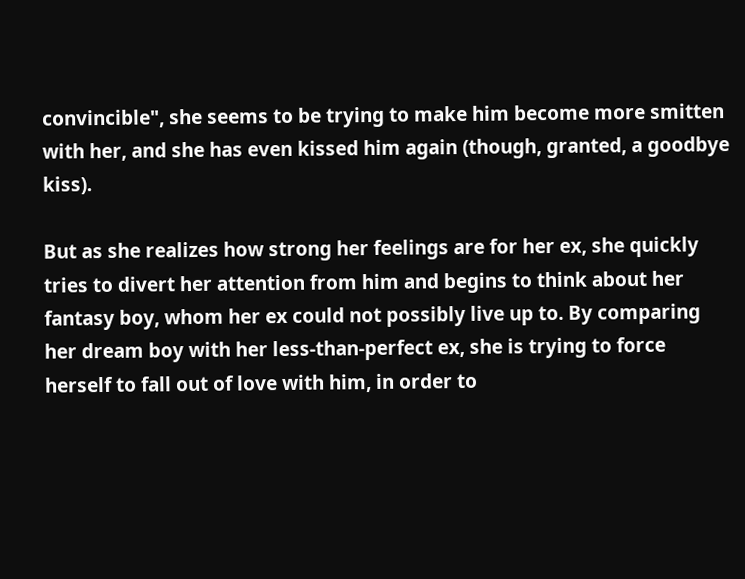convincible", she seems to be trying to make him become more smitten with her, and she has even kissed him again (though, granted, a goodbye kiss).

But as she realizes how strong her feelings are for her ex, she quickly tries to divert her attention from him and begins to think about her fantasy boy, whom her ex could not possibly live up to. By comparing her dream boy with her less-than-perfect ex, she is trying to force herself to fall out of love with him, in order to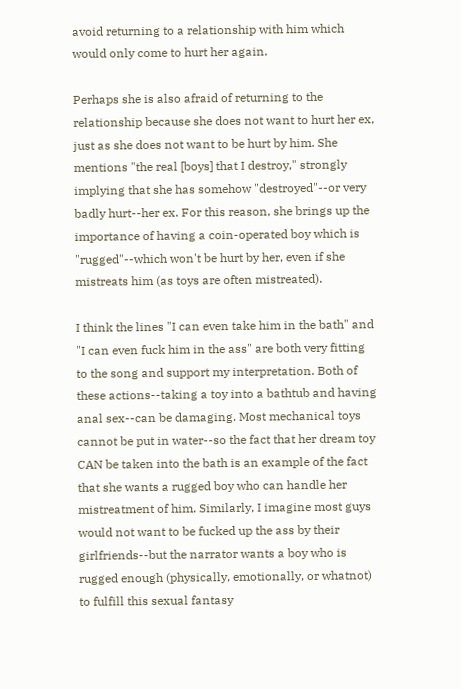avoid returning to a relationship with him which would only come to hurt her again.

Perhaps she is also afraid of returning to the relationship because she does not want to hurt her ex, just as she does not want to be hurt by him. She mentions "the real [boys] that I destroy," strongly implying that she has somehow "destroyed"--or very badly hurt--her ex. For this reason, she brings up the importance of having a coin-operated boy which is "rugged"--which won't be hurt by her, even if she mistreats him (as toys are often mistreated).

I think the lines "I can even take him in the bath" and "I can even fuck him in the ass" are both very fitting to the song and support my interpretation. Both of these actions--taking a toy into a bathtub and having anal sex--can be damaging. Most mechanical toys cannot be put in water--so the fact that her dream toy CAN be taken into the bath is an example of the fact that she wants a rugged boy who can handle her mistreatment of him. Similarly, I imagine most guys would not want to be fucked up the ass by their girlfriends--but the narrator wants a boy who is rugged enough (physically, emotionally, or whatnot) to fulfill this sexual fantasy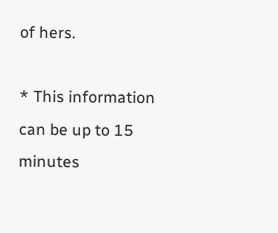of hers.

* This information can be up to 15 minutes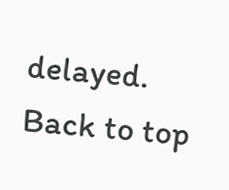delayed.
Back to top